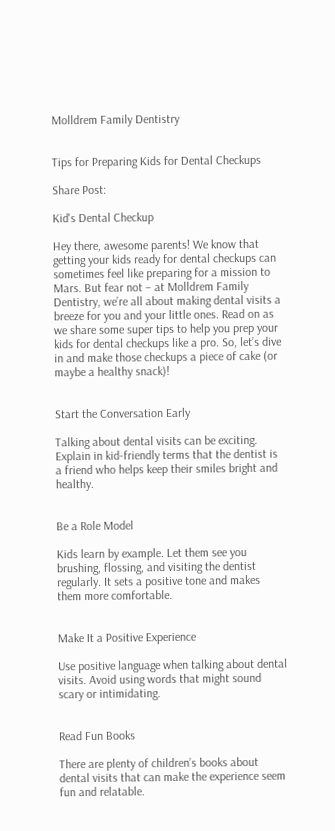Molldrem Family Dentistry


Tips for Preparing Kids for Dental Checkups

Share Post:

Kid's Dental Checkup

Hey there, awesome parents! We know that getting your kids ready for dental checkups can sometimes feel like preparing for a mission to Mars. But fear not – at Molldrem Family Dentistry, we’re all about making dental visits a breeze for you and your little ones. Read on as we share some super tips to help you prep your kids for dental checkups like a pro. So, let’s dive in and make those checkups a piece of cake (or maybe a healthy snack)!


Start the Conversation Early

Talking about dental visits can be exciting. Explain in kid-friendly terms that the dentist is a friend who helps keep their smiles bright and healthy.


Be a Role Model

Kids learn by example. Let them see you brushing, flossing, and visiting the dentist regularly. It sets a positive tone and makes them more comfortable.


Make It a Positive Experience

Use positive language when talking about dental visits. Avoid using words that might sound scary or intimidating.


Read Fun Books

There are plenty of children’s books about dental visits that can make the experience seem fun and relatable.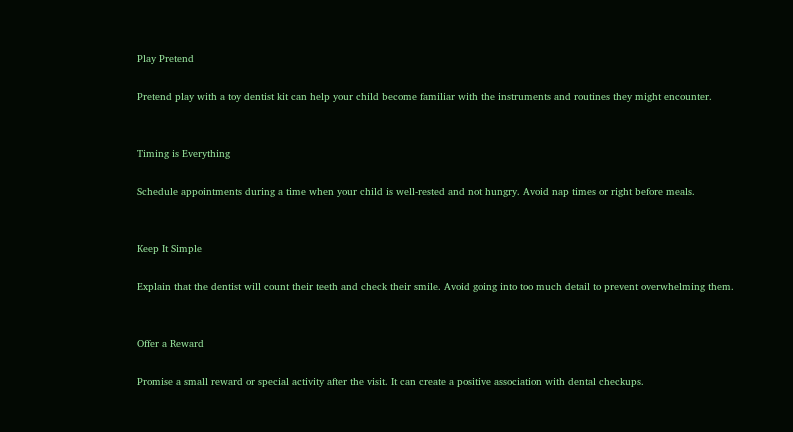Play Pretend

Pretend play with a toy dentist kit can help your child become familiar with the instruments and routines they might encounter.


Timing is Everything

Schedule appointments during a time when your child is well-rested and not hungry. Avoid nap times or right before meals.


Keep It Simple

Explain that the dentist will count their teeth and check their smile. Avoid going into too much detail to prevent overwhelming them.


Offer a Reward

Promise a small reward or special activity after the visit. It can create a positive association with dental checkups.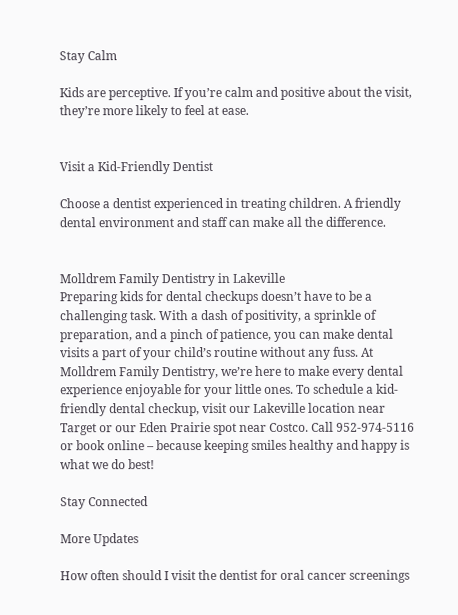Stay Calm

Kids are perceptive. If you’re calm and positive about the visit, they’re more likely to feel at ease.


Visit a Kid-Friendly Dentist

Choose a dentist experienced in treating children. A friendly dental environment and staff can make all the difference.


Molldrem Family Dentistry in Lakeville
Preparing kids for dental checkups doesn’t have to be a challenging task. With a dash of positivity, a sprinkle of preparation, and a pinch of patience, you can make dental visits a part of your child’s routine without any fuss. At Molldrem Family Dentistry, we’re here to make every dental experience enjoyable for your little ones. To schedule a kid-friendly dental checkup, visit our Lakeville location near Target or our Eden Prairie spot near Costco. Call 952-974-5116 or book online – because keeping smiles healthy and happy is what we do best!

Stay Connected

More Updates

How often should I visit the dentist for oral cancer screenings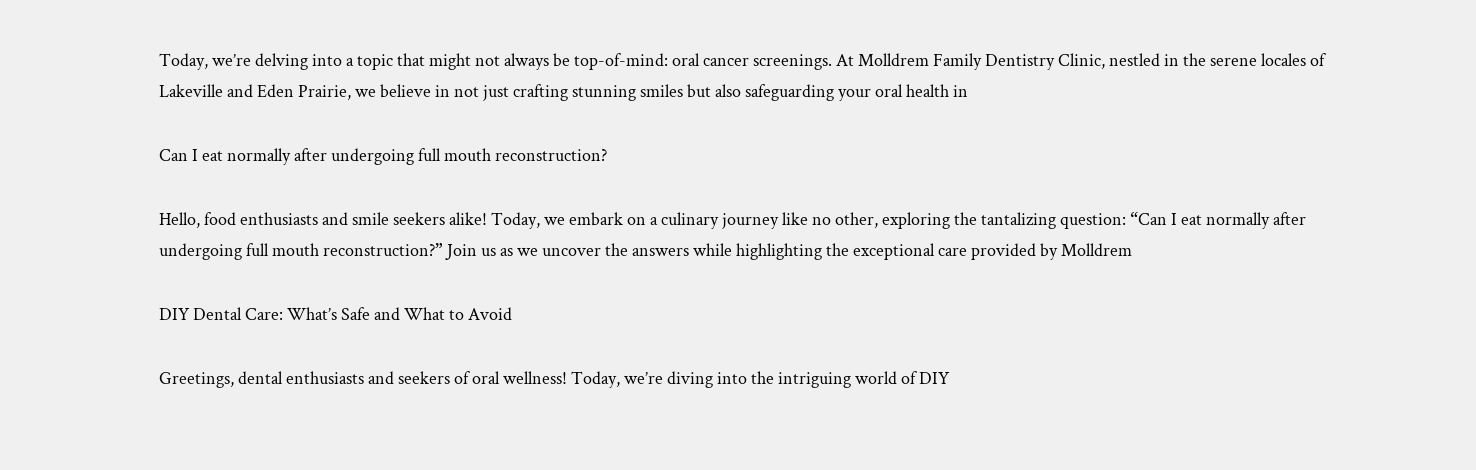Today, we’re delving into a topic that might not always be top-of-mind: oral cancer screenings. At Molldrem Family Dentistry Clinic, nestled in the serene locales of Lakeville and Eden Prairie, we believe in not just crafting stunning smiles but also safeguarding your oral health in

Can I eat normally after undergoing full mouth reconstruction?

Hello, food enthusiasts and smile seekers alike! Today, we embark on a culinary journey like no other, exploring the tantalizing question: “Can I eat normally after undergoing full mouth reconstruction?” Join us as we uncover the answers while highlighting the exceptional care provided by Molldrem

DIY Dental Care: What’s Safe and What to Avoid

Greetings, dental enthusiasts and seekers of oral wellness! Today, we’re diving into the intriguing world of DIY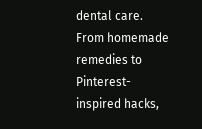dental care. From homemade remedies to Pinterest-inspired hacks,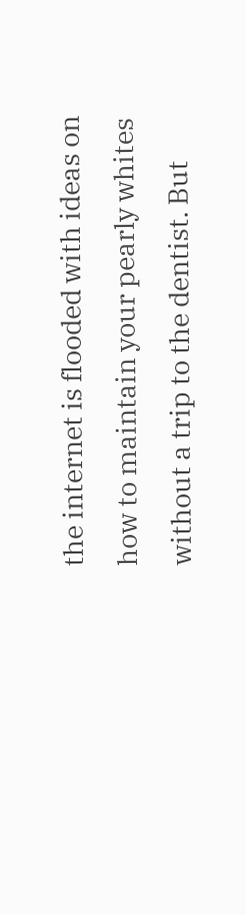the internet is flooded with ideas on how to maintain your pearly whites without a trip to the dentist. But